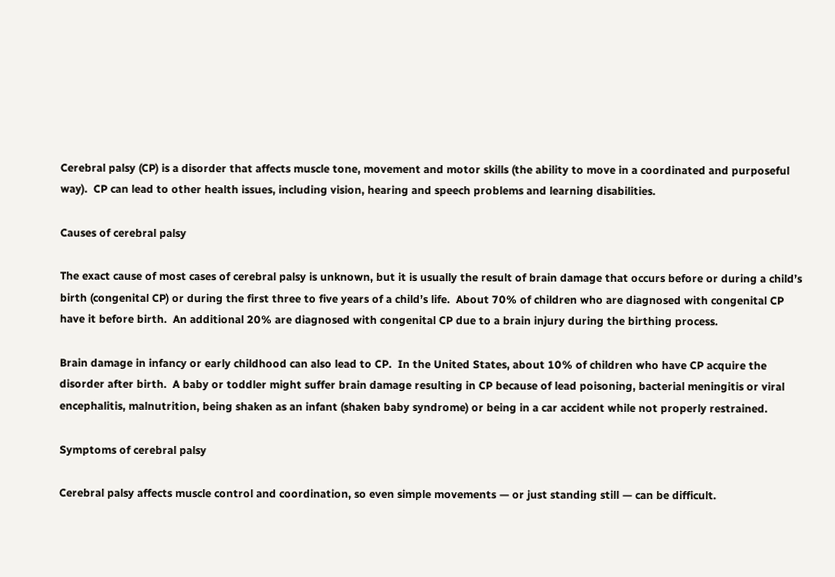Cerebral palsy (CP) is a disorder that affects muscle tone, movement and motor skills (the ability to move in a coordinated and purposeful way).  CP can lead to other health issues, including vision, hearing and speech problems and learning disabilities.

Causes of cerebral palsy

The exact cause of most cases of cerebral palsy is unknown, but it is usually the result of brain damage that occurs before or during a child’s birth (congenital CP) or during the first three to five years of a child’s life.  About 70% of children who are diagnosed with congenital CP have it before birth.  An additional 20% are diagnosed with congenital CP due to a brain injury during the birthing process.

Brain damage in infancy or early childhood can also lead to CP.  In the United States, about 10% of children who have CP acquire the disorder after birth.  A baby or toddler might suffer brain damage resulting in CP because of lead poisoning, bacterial meningitis or viral encephalitis, malnutrition, being shaken as an infant (shaken baby syndrome) or being in a car accident while not properly restrained.

Symptoms of cerebral palsy

Cerebral palsy affects muscle control and coordination, so even simple movements — or just standing still — can be difficult.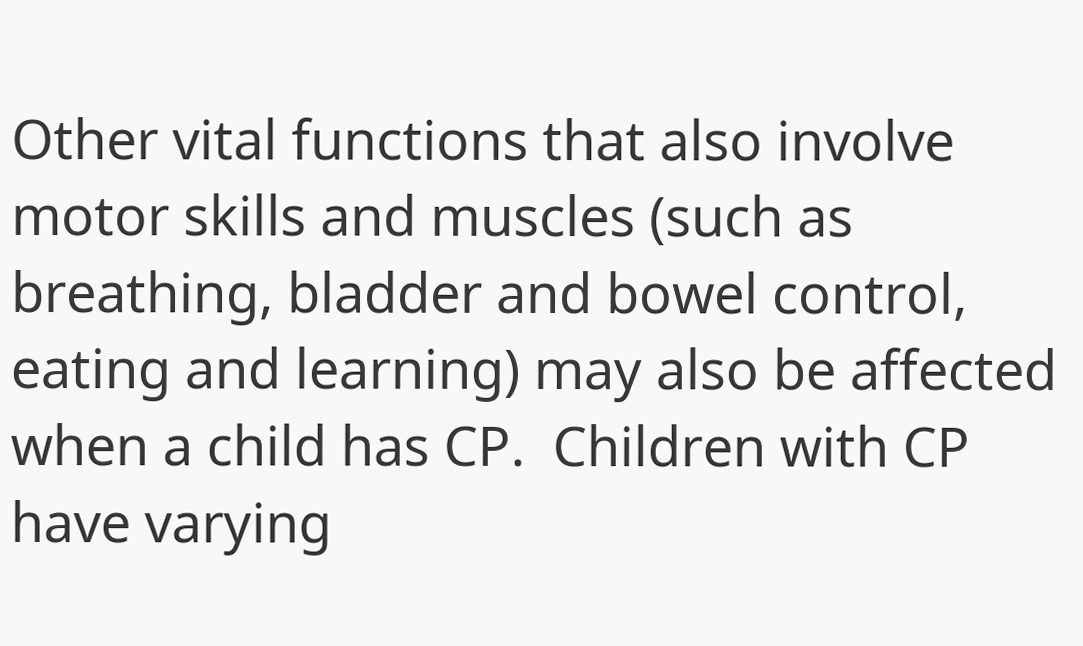Other vital functions that also involve motor skills and muscles (such as breathing, bladder and bowel control, eating and learning) may also be affected when a child has CP.  Children with CP have varying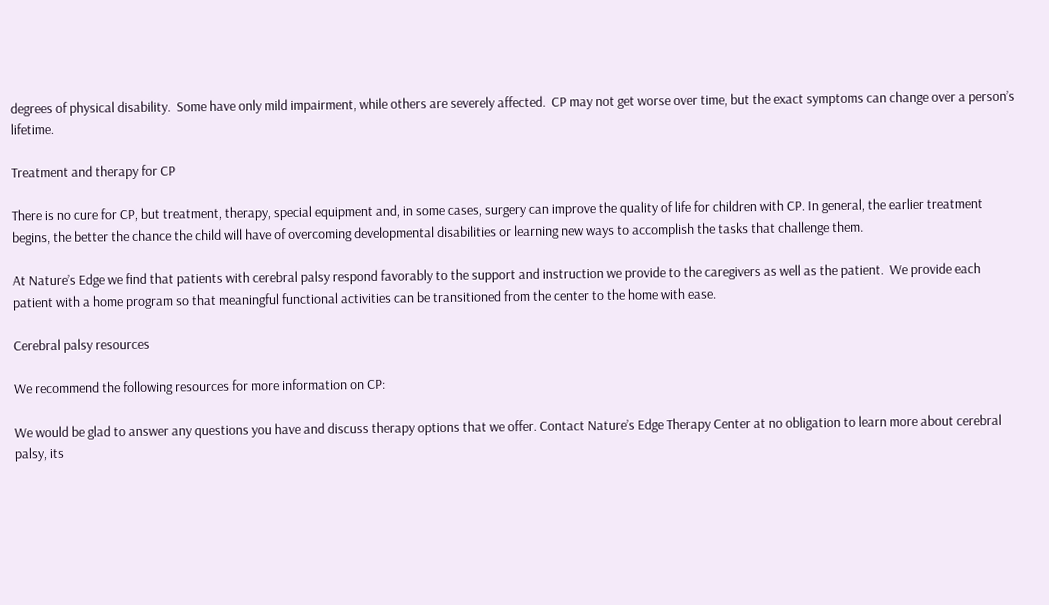degrees of physical disability.  Some have only mild impairment, while others are severely affected.  CP may not get worse over time, but the exact symptoms can change over a person’s lifetime.

Treatment and therapy for CP

There is no cure for CP, but treatment, therapy, special equipment and, in some cases, surgery can improve the quality of life for children with CP. In general, the earlier treatment begins, the better the chance the child will have of overcoming developmental disabilities or learning new ways to accomplish the tasks that challenge them.

At Nature’s Edge we find that patients with cerebral palsy respond favorably to the support and instruction we provide to the caregivers as well as the patient.  We provide each patient with a home program so that meaningful functional activities can be transitioned from the center to the home with ease.

Cerebral palsy resources

We recommend the following resources for more information on CP:

We would be glad to answer any questions you have and discuss therapy options that we offer. Contact Nature’s Edge Therapy Center at no obligation to learn more about cerebral palsy, its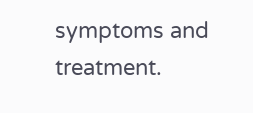symptoms and treatment.